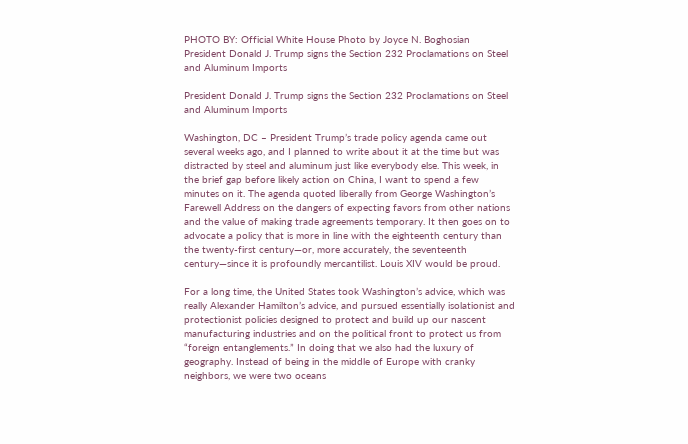PHOTO BY: Official White House Photo by Joyce N. Boghosian
President Donald J. Trump signs the Section 232 Proclamations on Steel and Aluminum Imports

President Donald J. Trump signs the Section 232 Proclamations on Steel and Aluminum Imports

Washington, DC – President Trump’s trade policy agenda came out several weeks ago, and I planned to write about it at the time but was distracted by steel and aluminum just like everybody else. This week, in the brief gap before likely action on China, I want to spend a few minutes on it. The agenda quoted liberally from George Washington’s Farewell Address on the dangers of expecting favors from other nations and the value of making trade agreements temporary. It then goes on to advocate a policy that is more in line with the eighteenth century than the twenty-first century—or, more accurately, the seventeenth century—since it is profoundly mercantilist. Louis XIV would be proud.

For a long time, the United States took Washington’s advice, which was really Alexander Hamilton’s advice, and pursued essentially isolationist and protectionist policies designed to protect and build up our nascent manufacturing industries and on the political front to protect us from “foreign entanglements.” In doing that we also had the luxury of geography. Instead of being in the middle of Europe with cranky neighbors, we were two oceans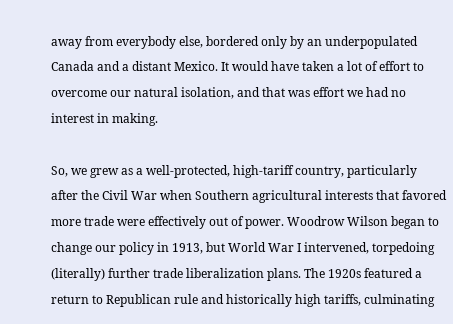away from everybody else, bordered only by an underpopulated Canada and a distant Mexico. It would have taken a lot of effort to overcome our natural isolation, and that was effort we had no interest in making.

So, we grew as a well-protected, high-tariff country, particularly after the Civil War when Southern agricultural interests that favored more trade were effectively out of power. Woodrow Wilson began to change our policy in 1913, but World War I intervened, torpedoing (literally) further trade liberalization plans. The 1920s featured a return to Republican rule and historically high tariffs, culminating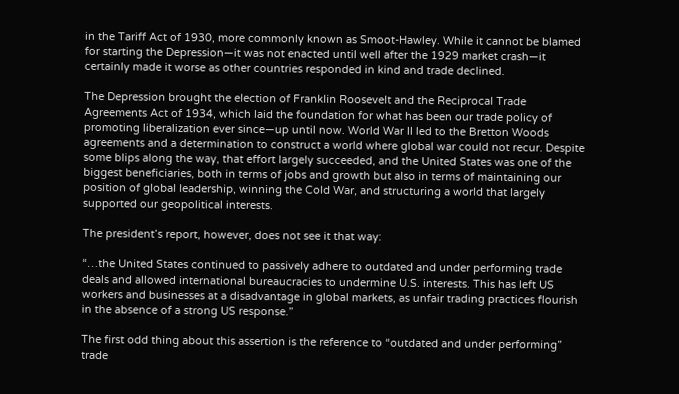in the Tariff Act of 1930, more commonly known as Smoot-Hawley. While it cannot be blamed for starting the Depression—it was not enacted until well after the 1929 market crash—it certainly made it worse as other countries responded in kind and trade declined.

The Depression brought the election of Franklin Roosevelt and the Reciprocal Trade Agreements Act of 1934, which laid the foundation for what has been our trade policy of promoting liberalization ever since—up until now. World War II led to the Bretton Woods agreements and a determination to construct a world where global war could not recur. Despite some blips along the way, that effort largely succeeded, and the United States was one of the biggest beneficiaries, both in terms of jobs and growth but also in terms of maintaining our position of global leadership, winning the Cold War, and structuring a world that largely supported our geopolitical interests.

The president’s report, however, does not see it that way:

“…the United States continued to passively adhere to outdated and under performing trade deals and allowed international bureaucracies to undermine U.S. interests. This has left US workers and businesses at a disadvantage in global markets, as unfair trading practices flourish in the absence of a strong US response.”

The first odd thing about this assertion is the reference to “outdated and under performing” trade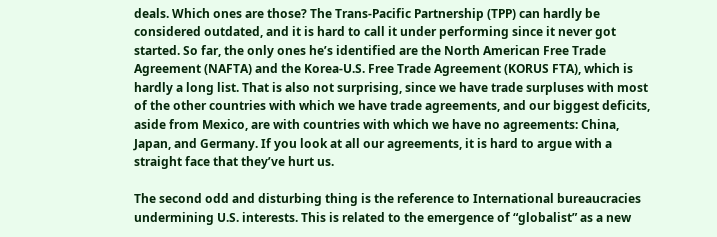deals. Which ones are those? The Trans-Pacific Partnership (TPP) can hardly be considered outdated, and it is hard to call it under performing since it never got started. So far, the only ones he’s identified are the North American Free Trade Agreement (NAFTA) and the Korea-U.S. Free Trade Agreement (KORUS FTA), which is hardly a long list. That is also not surprising, since we have trade surpluses with most of the other countries with which we have trade agreements, and our biggest deficits, aside from Mexico, are with countries with which we have no agreements: China, Japan, and Germany. If you look at all our agreements, it is hard to argue with a straight face that they’ve hurt us.

The second odd and disturbing thing is the reference to International bureaucracies undermining U.S. interests. This is related to the emergence of “globalist” as a new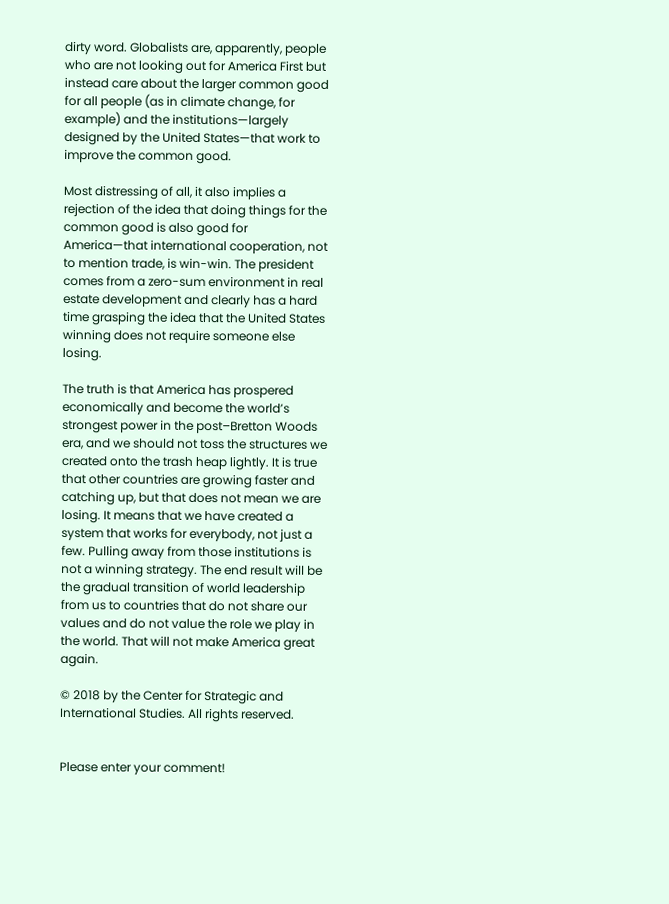dirty word. Globalists are, apparently, people who are not looking out for America First but instead care about the larger common good for all people (as in climate change, for example) and the institutions—largely designed by the United States—that work to improve the common good.

Most distressing of all, it also implies a rejection of the idea that doing things for the common good is also good for America—that international cooperation, not to mention trade, is win-win. The president comes from a zero-sum environment in real estate development and clearly has a hard time grasping the idea that the United States winning does not require someone else losing.

The truth is that America has prospered economically and become the world’s strongest power in the post–Bretton Woods era, and we should not toss the structures we created onto the trash heap lightly. It is true that other countries are growing faster and catching up, but that does not mean we are losing. It means that we have created a system that works for everybody, not just a few. Pulling away from those institutions is not a winning strategy. The end result will be the gradual transition of world leadership from us to countries that do not share our values and do not value the role we play in the world. That will not make America great again.

© 2018 by the Center for Strategic and International Studies. All rights reserved.


Please enter your comment!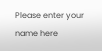Please enter your name here